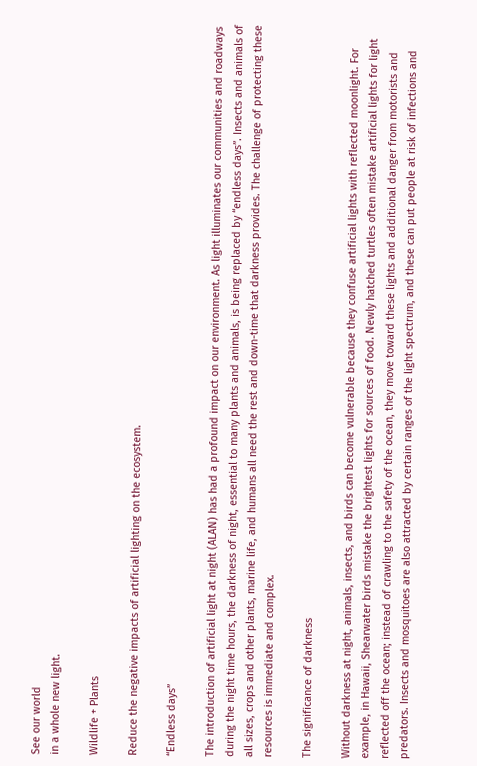See our world
in a whole new light.

Wildlife + Plants

Reduce the negative impacts of artificial lighting on the ecosystem.

“Endless days”

The introduction of artificial light at night (ALAN) has had a profound impact on our environment. As light illuminates our communities and roadways during the night time hours, the darkness of night, essential to many plants and animals, is being replaced by “endless days”. Insects and animals of all sizes, crops and other plants, marine life, and humans all need the rest and down-time that darkness provides. The challenge of protecting these resources is immediate and complex.

The significance of darkness

Without darkness at night, animals, insects, and birds can become vulnerable because they confuse artificial lights with reflected moonlight. For example, in Hawaii, Shearwater birds mistake the brightest lights for sources of food. Newly hatched turtles often mistake artificial lights for light reflected off the ocean; instead of crawling to the safety of the ocean, they move toward these lights and additional danger from motorists and predators. Insects and mosquitoes are also attracted by certain ranges of the light spectrum, and these can put people at risk of infections and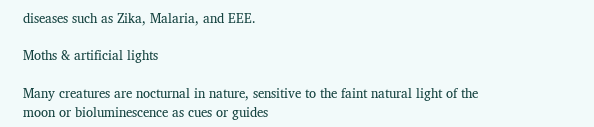diseases such as Zika, Malaria, and EEE.

Moths & artificial lights

Many creatures are nocturnal in nature, sensitive to the faint natural light of the moon or bioluminescence as cues or guides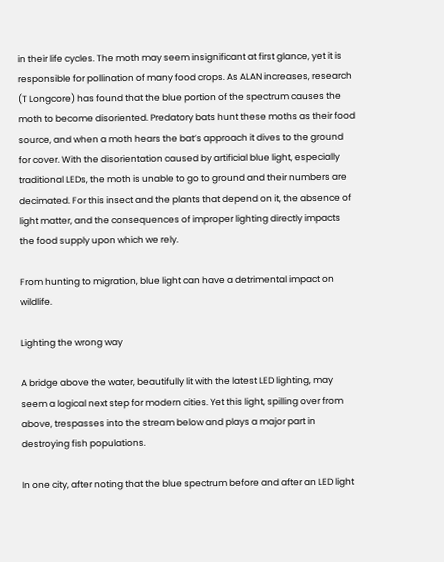in their life cycles. The moth may seem insignificant at first glance, yet it is responsible for pollination of many food crops. As ALAN increases, research (T Longcore) has found that the blue portion of the spectrum causes the moth to become disoriented. Predatory bats hunt these moths as their food source, and when a moth hears the bat’s approach it dives to the ground for cover. With the disorientation caused by artificial blue light, especially traditional LEDs, the moth is unable to go to ground and their numbers are decimated. For this insect and the plants that depend on it, the absence of light matter, and the consequences of improper lighting directly impacts the food supply upon which we rely.

From hunting to migration, blue light can have a detrimental impact on wildlife.

Lighting the wrong way

A bridge above the water, beautifully lit with the latest LED lighting, may seem a logical next step for modern cities. Yet this light, spilling over from above, trespasses into the stream below and plays a major part in destroying fish populations.

In one city, after noting that the blue spectrum before and after an LED light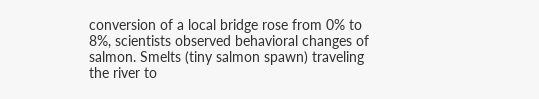conversion of a local bridge rose from 0% to 8%, scientists observed behavioral changes of salmon. Smelts (tiny salmon spawn) traveling the river to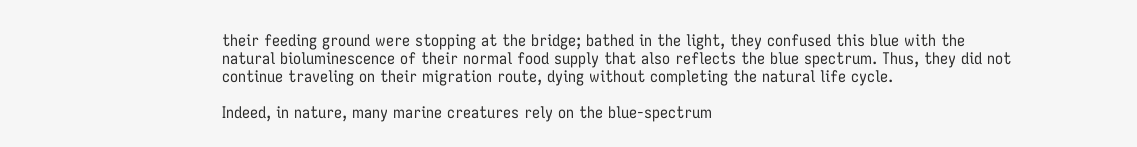their feeding ground were stopping at the bridge; bathed in the light, they confused this blue with the natural bioluminescence of their normal food supply that also reflects the blue spectrum. Thus, they did not continue traveling on their migration route, dying without completing the natural life cycle.

Indeed, in nature, many marine creatures rely on the blue-spectrum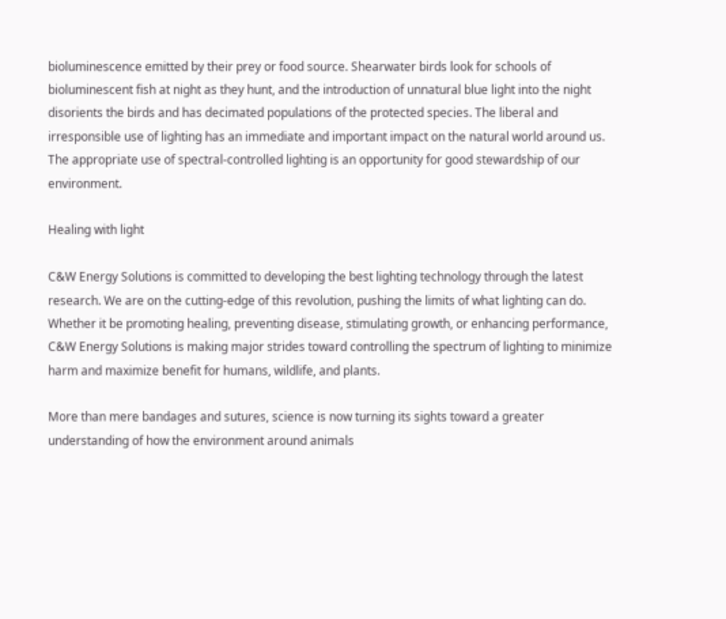bioluminescence emitted by their prey or food source. Shearwater birds look for schools of bioluminescent fish at night as they hunt, and the introduction of unnatural blue light into the night disorients the birds and has decimated populations of the protected species. The liberal and irresponsible use of lighting has an immediate and important impact on the natural world around us. The appropriate use of spectral-controlled lighting is an opportunity for good stewardship of our environment.

Healing with light

C&W Energy Solutions is committed to developing the best lighting technology through the latest research. We are on the cutting-edge of this revolution, pushing the limits of what lighting can do. Whether it be promoting healing, preventing disease, stimulating growth, or enhancing performance, C&W Energy Solutions is making major strides toward controlling the spectrum of lighting to minimize harm and maximize benefit for humans, wildlife, and plants.

More than mere bandages and sutures, science is now turning its sights toward a greater understanding of how the environment around animals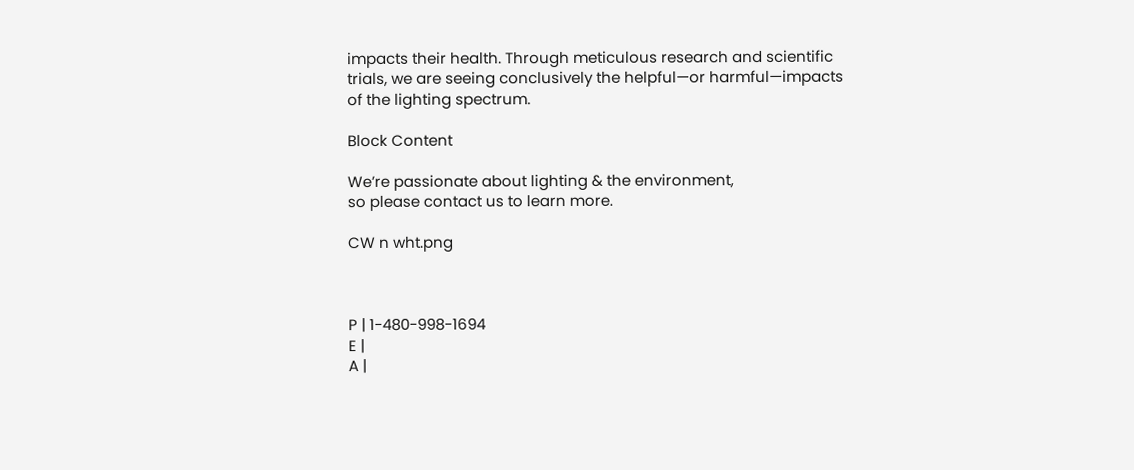impacts their health. Through meticulous research and scientific trials, we are seeing conclusively the helpful—or harmful—impacts of the lighting spectrum.

Block Content

We’re passionate about lighting & the environment,
so please contact us to learn more.

CW n wht.png



P | 1-480-998-1694
E |
A |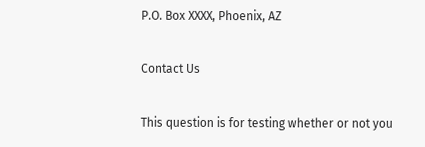P.O. Box XXXX, Phoenix, AZ

Contact Us

This question is for testing whether or not you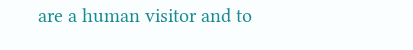are a human visitor and to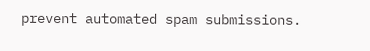prevent automated spam submissions.